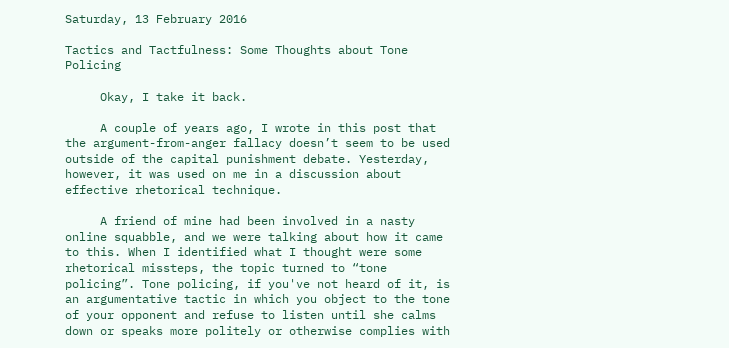Saturday, 13 February 2016

Tactics and Tactfulness: Some Thoughts about Tone Policing

     Okay, I take it back.

     A couple of years ago, I wrote in this post that the argument-from-anger fallacy doesn’t seem to be used outside of the capital punishment debate. Yesterday, however, it was used on me in a discussion about effective rhetorical technique.

     A friend of mine had been involved in a nasty online squabble, and we were talking about how it came to this. When I identified what I thought were some rhetorical missteps, the topic turned to “tone policing”. Tone policing, if you've not heard of it, is an argumentative tactic in which you object to the tone of your opponent and refuse to listen until she calms down or speaks more politely or otherwise complies with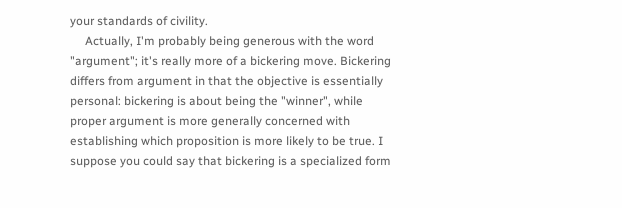your standards of civility.
     Actually, I'm probably being generous with the word "argument"; it's really more of a bickering move. Bickering differs from argument in that the objective is essentially personal: bickering is about being the "winner", while proper argument is more generally concerned with establishing which proposition is more likely to be true. I suppose you could say that bickering is a specialized form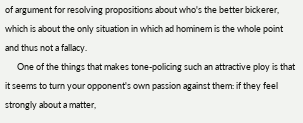of argument for resolving propositions about who's the better bickerer, which is about the only situation in which ad hominem is the whole point and thus not a fallacy.
      One of the things that makes tone-policing such an attractive ploy is that it seems to turn your opponent's own passion against them: if they feel strongly about a matter,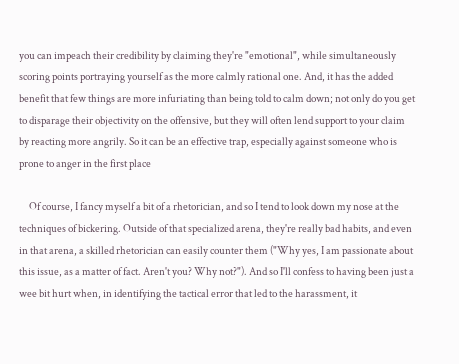you can impeach their credibility by claiming they're "emotional", while simultaneously scoring points portraying yourself as the more calmly rational one. And, it has the added benefit that few things are more infuriating than being told to calm down; not only do you get to disparage their objectivity on the offensive, but they will often lend support to your claim by reacting more angrily. So it can be an effective trap, especially against someone who is prone to anger in the first place

     Of course, I fancy myself a bit of a rhetorician, and so I tend to look down my nose at the techniques of bickering. Outside of that specialized arena, they're really bad habits, and even in that arena, a skilled rhetorician can easily counter them ("Why yes, I am passionate about this issue, as a matter of fact. Aren't you? Why not?"). And so I'll confess to having been just a wee bit hurt when, in identifying the tactical error that led to the harassment, it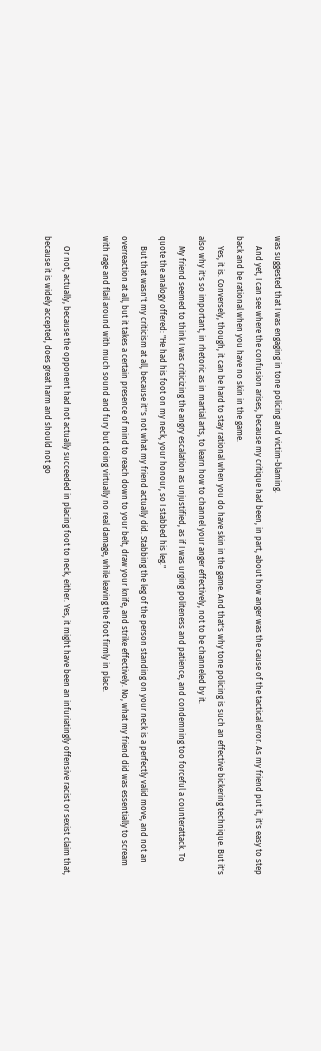was suggested that I was engaging in tone policing and victim-blaming.
     And yet, I can see where the confusion arises, because my critique had been, in part, about how anger was the cause of the tactical error. As my friend put it, it's easy to step back and be rational when you have no skin in the game.
     Yes, it is. Conversely, though, it can be hard to stay rational when you do have skin in the game. And that's why tone policing is such an effective bickering technique. But it's also why it's so important, in rhetoric as in martial arts, to learn how to channel your anger effectively, not to be channeled by it.
     My friend seemed to think I was criticizing the angry escalation as unjustified, as if I was urging politeness and patience, and condemning too forceful a counterattack. To quote the analogy offered: "He had his foot on my neck, your honour, so I stabbed his leg."
     But that wasn't my criticism at all, because it''s not what my friend actually did. Stabbing the leg of the person standing on your neck is a perfectly valid move, and not an overreaction at all, but it takes a certain presence of mind to reach down to your belt, draw your knife, and strike effectively. No, what my friend did was essentially to scream with rage and flail around with much sound and fury but doing virtually no real damage, while leaving the foot firmly in place.

     Or not, actually, because the opponent had not actually succeeded in placing foot to neck, either. Yes, it might have been an infuriatingly offensive racist or sexist claim that, because it is widely accepted, does great harm and should not go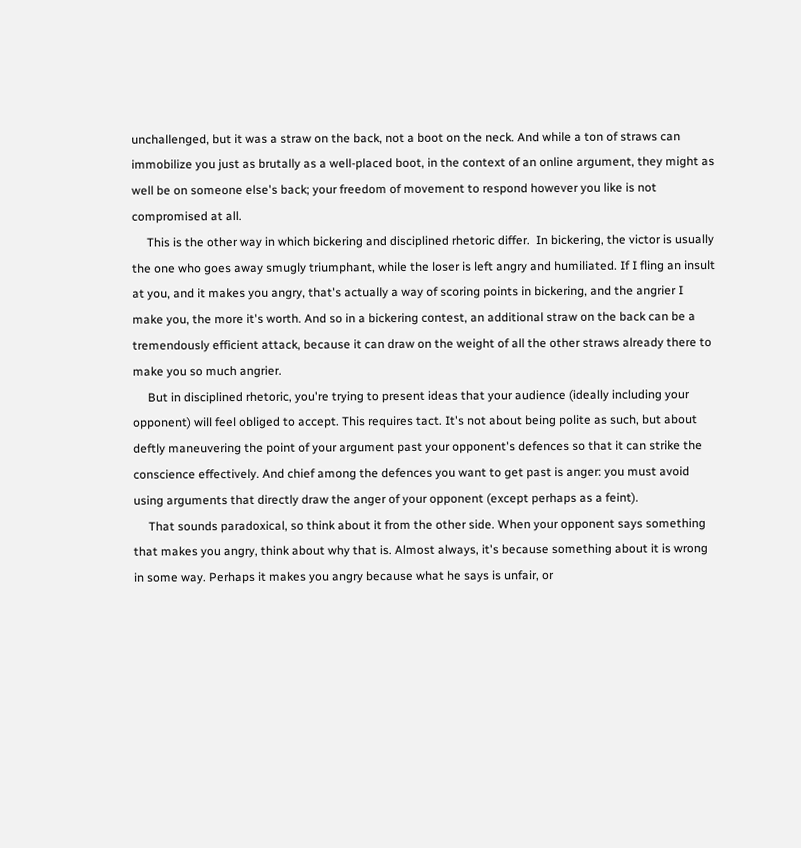unchallenged, but it was a straw on the back, not a boot on the neck. And while a ton of straws can immobilize you just as brutally as a well-placed boot, in the context of an online argument, they might as well be on someone else's back; your freedom of movement to respond however you like is not compromised at all.
     This is the other way in which bickering and disciplined rhetoric differ.  In bickering, the victor is usually the one who goes away smugly triumphant, while the loser is left angry and humiliated. If I fling an insult at you, and it makes you angry, that's actually a way of scoring points in bickering, and the angrier I make you, the more it's worth. And so in a bickering contest, an additional straw on the back can be a tremendously efficient attack, because it can draw on the weight of all the other straws already there to make you so much angrier.
     But in disciplined rhetoric, you're trying to present ideas that your audience (ideally including your opponent) will feel obliged to accept. This requires tact. It's not about being polite as such, but about deftly maneuvering the point of your argument past your opponent's defences so that it can strike the conscience effectively. And chief among the defences you want to get past is anger: you must avoid using arguments that directly draw the anger of your opponent (except perhaps as a feint).
     That sounds paradoxical, so think about it from the other side. When your opponent says something that makes you angry, think about why that is. Almost always, it's because something about it is wrong in some way. Perhaps it makes you angry because what he says is unfair, or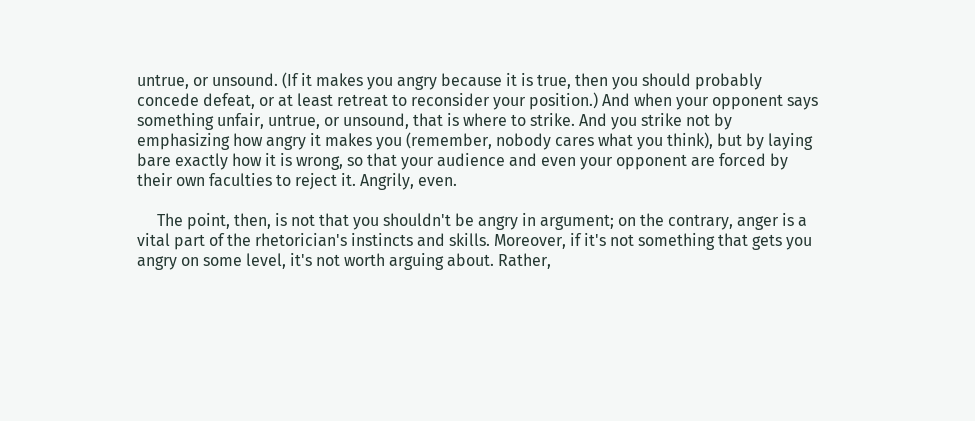untrue, or unsound. (If it makes you angry because it is true, then you should probably concede defeat, or at least retreat to reconsider your position.) And when your opponent says something unfair, untrue, or unsound, that is where to strike. And you strike not by emphasizing how angry it makes you (remember, nobody cares what you think), but by laying bare exactly how it is wrong, so that your audience and even your opponent are forced by their own faculties to reject it. Angrily, even.

     The point, then, is not that you shouldn't be angry in argument; on the contrary, anger is a vital part of the rhetorician's instincts and skills. Moreover, if it's not something that gets you angry on some level, it's not worth arguing about. Rather,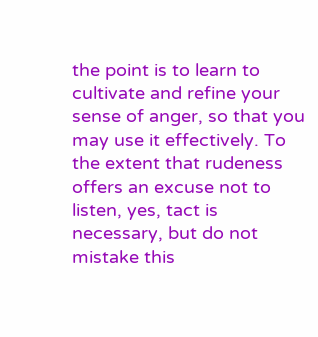the point is to learn to cultivate and refine your sense of anger, so that you may use it effectively. To the extent that rudeness offers an excuse not to listen, yes, tact is necessary, but do not mistake this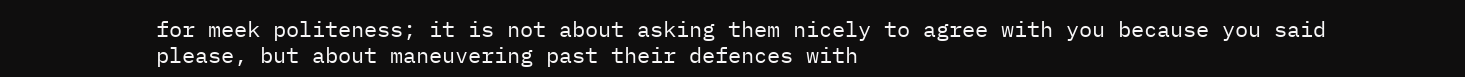for meek politeness; it is not about asking them nicely to agree with you because you said please, but about maneuvering past their defences with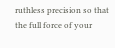ruthless precision so that the full force of your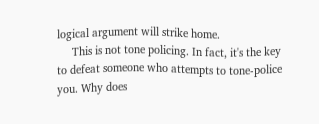logical argument will strike home.
     This is not tone policing. In fact, it's the key to defeat someone who attempts to tone-police you. Why does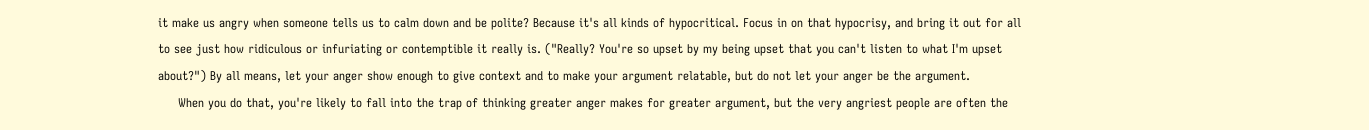it make us angry when someone tells us to calm down and be polite? Because it's all kinds of hypocritical. Focus in on that hypocrisy, and bring it out for all to see just how ridiculous or infuriating or contemptible it really is. ("Really? You're so upset by my being upset that you can't listen to what I'm upset about?") By all means, let your anger show enough to give context and to make your argument relatable, but do not let your anger be the argument.
     When you do that, you're likely to fall into the trap of thinking greater anger makes for greater argument, but the very angriest people are often the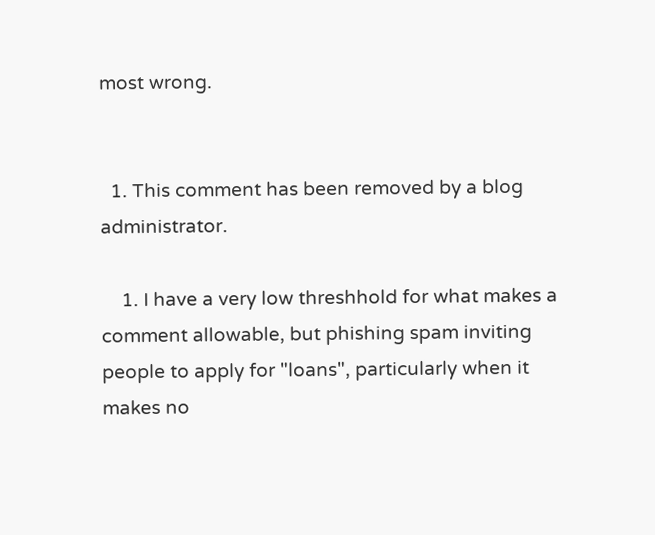most wrong.


  1. This comment has been removed by a blog administrator.

    1. I have a very low threshhold for what makes a comment allowable, but phishing spam inviting people to apply for "loans", particularly when it makes no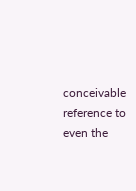conceivable reference to even the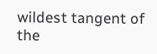wildest tangent of the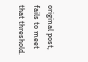original post, fails to meet that threshold.